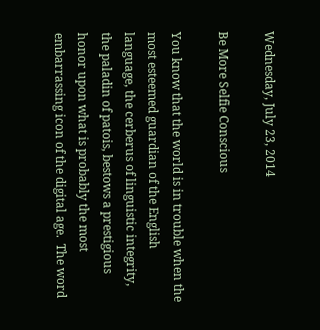Wednesday, July 23, 2014

Be More Selfie Conscious

You know that the world is in trouble when the most esteemed guardian of the English language, the cerberus of linguistic integrity, the paladin of patois, bestows a prestigious honor upon what is probably the most embarrassing icon of the digital age.  The word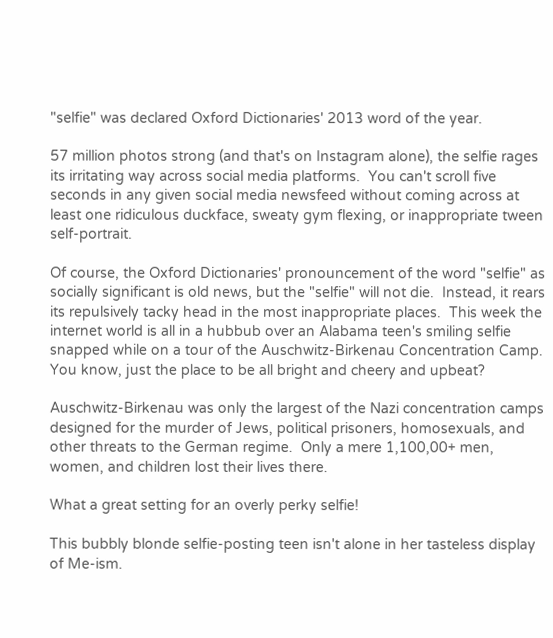"selfie" was declared Oxford Dictionaries' 2013 word of the year.

57 million photos strong (and that's on Instagram alone), the selfie rages its irritating way across social media platforms.  You can't scroll five seconds in any given social media newsfeed without coming across at least one ridiculous duckface, sweaty gym flexing, or inappropriate tween self-portrait.

Of course, the Oxford Dictionaries' pronouncement of the word "selfie" as socially significant is old news, but the "selfie" will not die.  Instead, it rears its repulsively tacky head in the most inappropriate places.  This week the internet world is all in a hubbub over an Alabama teen's smiling selfie snapped while on a tour of the Auschwitz-Birkenau Concentration Camp. You know, just the place to be all bright and cheery and upbeat?

Auschwitz-Birkenau was only the largest of the Nazi concentration camps designed for the murder of Jews, political prisoners, homosexuals, and other threats to the German regime.  Only a mere 1,100,00+ men, women, and children lost their lives there.

What a great setting for an overly perky selfie!

This bubbly blonde selfie-posting teen isn't alone in her tasteless display of Me-ism.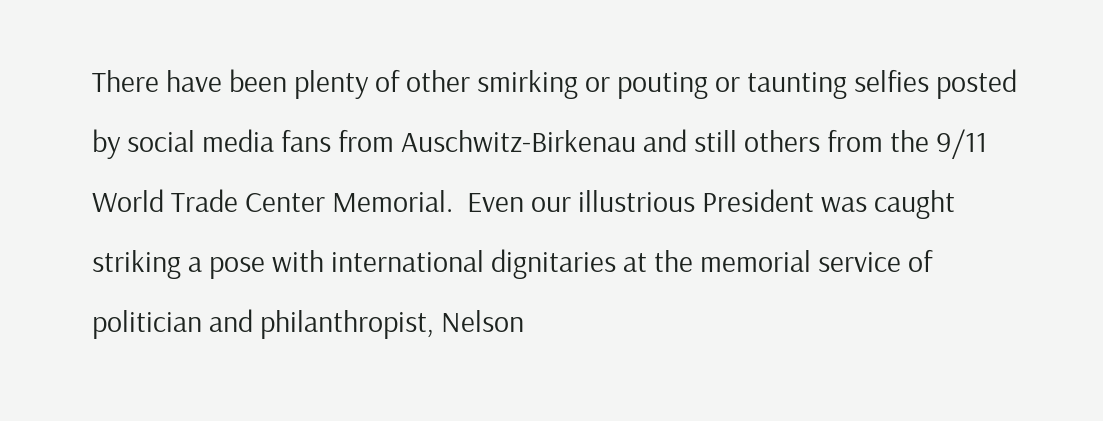There have been plenty of other smirking or pouting or taunting selfies posted by social media fans from Auschwitz-Birkenau and still others from the 9/11 World Trade Center Memorial.  Even our illustrious President was caught striking a pose with international dignitaries at the memorial service of politician and philanthropist, Nelson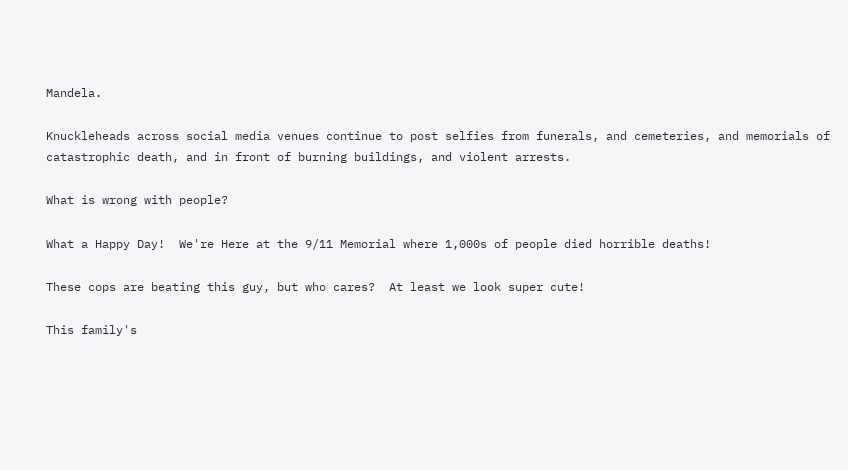Mandela.

Knuckleheads across social media venues continue to post selfies from funerals, and cemeteries, and memorials of catastrophic death, and in front of burning buildings, and violent arrests.

What is wrong with people?

What a Happy Day!  We're Here at the 9/11 Memorial where 1,000s of people died horrible deaths!

These cops are beating this guy, but who cares?  At least we look super cute!

This family's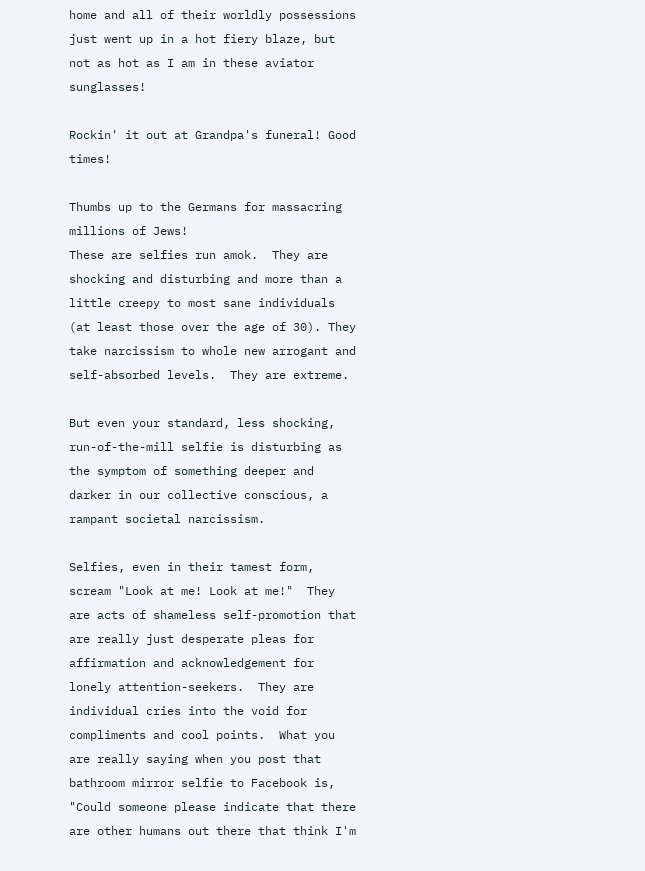home and all of their worldly possessions just went up in a hot fiery blaze, but not as hot as I am in these aviator sunglasses!

Rockin' it out at Grandpa's funeral! Good times!

Thumbs up to the Germans for massacring millions of Jews!
These are selfies run amok.  They are shocking and disturbing and more than a little creepy to most sane individuals (at least those over the age of 30). They take narcissism to whole new arrogant and self-absorbed levels.  They are extreme.

But even your standard, less shocking, run-of-the-mill selfie is disturbing as the symptom of something deeper and darker in our collective conscious, a rampant societal narcissism.

Selfies, even in their tamest form, scream "Look at me! Look at me!"  They are acts of shameless self-promotion that are really just desperate pleas for affirmation and acknowledgement for lonely attention-seekers.  They are individual cries into the void for compliments and cool points.  What you are really saying when you post that bathroom mirror selfie to Facebook is, "Could someone please indicate that there are other humans out there that think I'm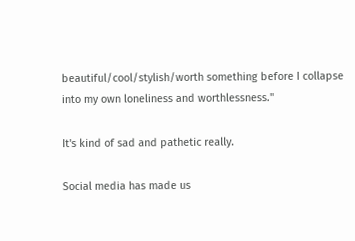beautiful/cool/stylish/worth something before I collapse into my own loneliness and worthlessness."

It's kind of sad and pathetic really.

Social media has made us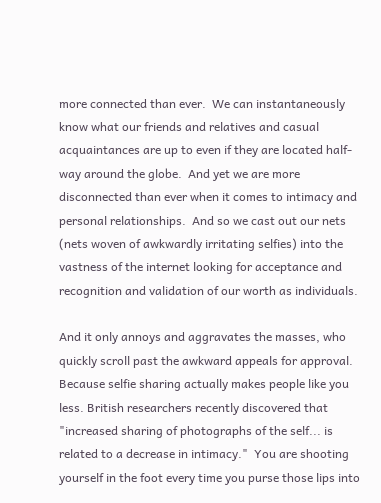more connected than ever.  We can instantaneously know what our friends and relatives and casual acquaintances are up to even if they are located half-way around the globe.  And yet we are more disconnected than ever when it comes to intimacy and personal relationships.  And so we cast out our nets (nets woven of awkwardly irritating selfies) into the vastness of the internet looking for acceptance and recognition and validation of our worth as individuals.

And it only annoys and aggravates the masses, who quickly scroll past the awkward appeals for approval.  Because selfie sharing actually makes people like you less. British researchers recently discovered that "increased sharing of photographs of the self... is related to a decrease in intimacy."  You are shooting yourself in the foot every time you purse those lips into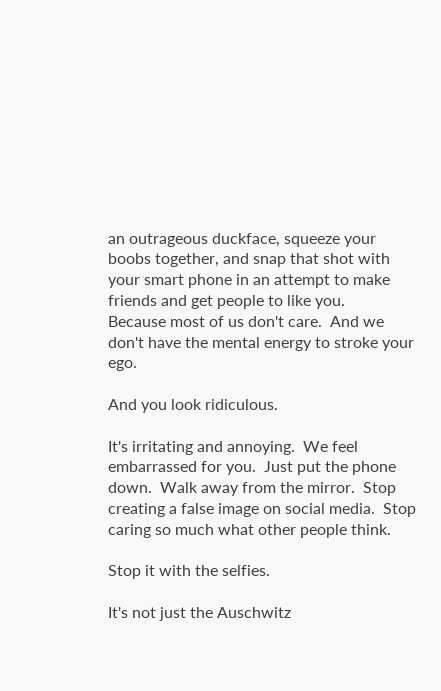an outrageous duckface, squeeze your boobs together, and snap that shot with your smart phone in an attempt to make friends and get people to like you.
Because most of us don't care.  And we don't have the mental energy to stroke your ego.

And you look ridiculous.

It's irritating and annoying.  We feel embarrassed for you.  Just put the phone down.  Walk away from the mirror.  Stop creating a false image on social media.  Stop caring so much what other people think.

Stop it with the selfies.

It's not just the Auschwitz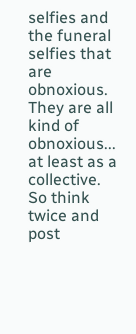selfies and the funeral selfies that are obnoxious.  They are all kind of obnoxious... at least as a collective.   So think twice and post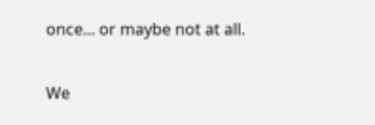once... or maybe not at all.

We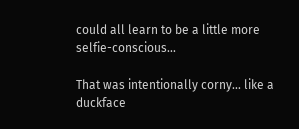could all learn to be a little more selfie-conscious...

That was intentionally corny... like a duckface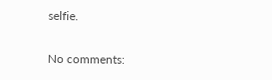selfie.

No comments: